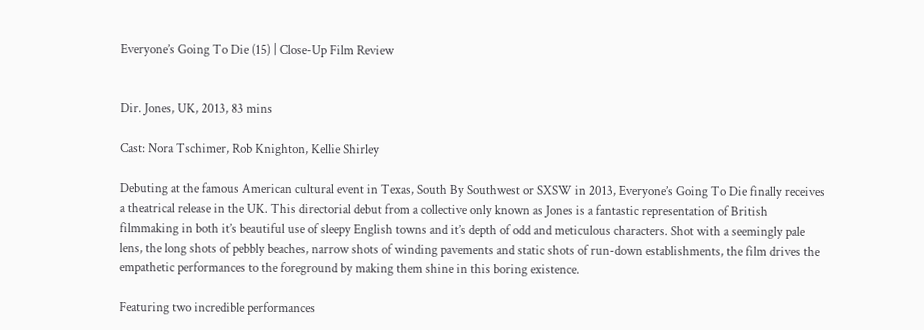Everyone’s Going To Die (15) | Close-Up Film Review


Dir. Jones, UK, 2013, 83 mins

Cast: Nora Tschimer, Rob Knighton, Kellie Shirley

Debuting at the famous American cultural event in Texas, South By Southwest or SXSW in 2013, Everyone’s Going To Die finally receives a theatrical release in the UK. This directorial debut from a collective only known as Jones is a fantastic representation of British filmmaking in both it’s beautiful use of sleepy English towns and it’s depth of odd and meticulous characters. Shot with a seemingly pale lens, the long shots of pebbly beaches, narrow shots of winding pavements and static shots of run-down establishments, the film drives the empathetic performances to the foreground by making them shine in this boring existence.

Featuring two incredible performances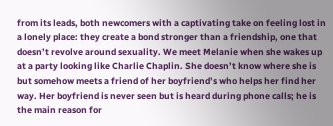from its leads, both newcomers with a captivating take on feeling lost in a lonely place: they create a bond stronger than a friendship, one that doesn’t revolve around sexuality. We meet Melanie when she wakes up at a party looking like Charlie Chaplin. She doesn’t know where she is but somehow meets a friend of her boyfriend’s who helps her find her way. Her boyfriend is never seen but is heard during phone calls; he is the main reason for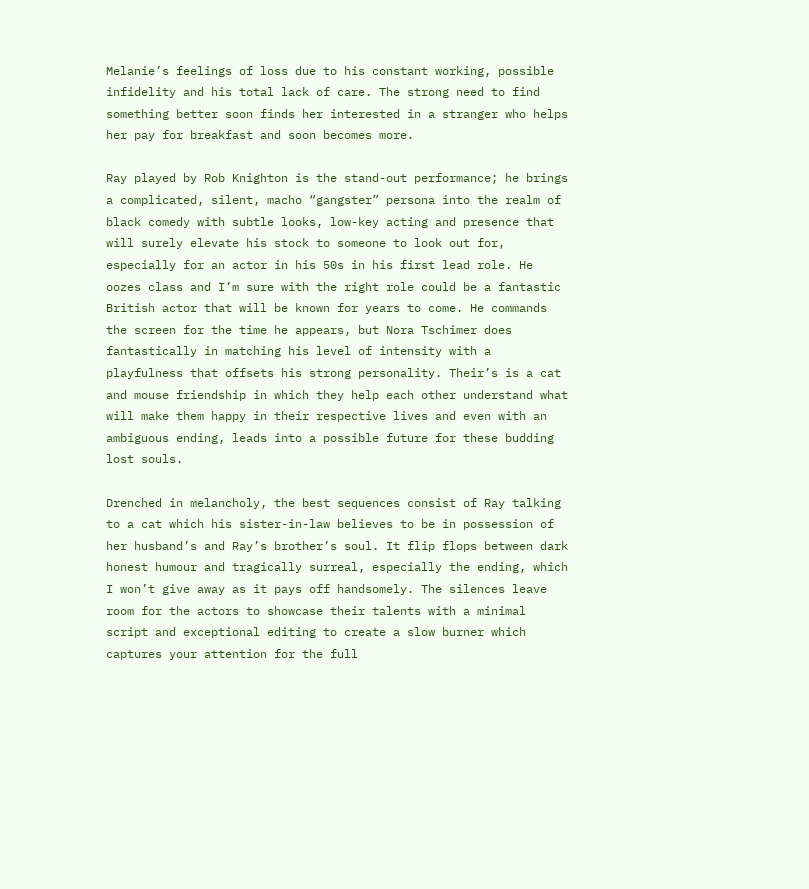Melanie’s feelings of loss due to his constant working, possible infidelity and his total lack of care. The strong need to find something better soon finds her interested in a stranger who helps her pay for breakfast and soon becomes more.

Ray played by Rob Knighton is the stand-out performance; he brings a complicated, silent, macho “gangster” persona into the realm of black comedy with subtle looks, low-key acting and presence that will surely elevate his stock to someone to look out for, especially for an actor in his 50s in his first lead role. He oozes class and I’m sure with the right role could be a fantastic British actor that will be known for years to come. He commands the screen for the time he appears, but Nora Tschimer does fantastically in matching his level of intensity with a playfulness that offsets his strong personality. Their’s is a cat and mouse friendship in which they help each other understand what will make them happy in their respective lives and even with an ambiguous ending, leads into a possible future for these budding lost souls.

Drenched in melancholy, the best sequences consist of Ray talking to a cat which his sister-in-law believes to be in possession of her husband’s and Ray’s brother’s soul. It flip flops between dark honest humour and tragically surreal, especially the ending, which I won’t give away as it pays off handsomely. The silences leave room for the actors to showcase their talents with a minimal script and exceptional editing to create a slow burner which captures your attention for the full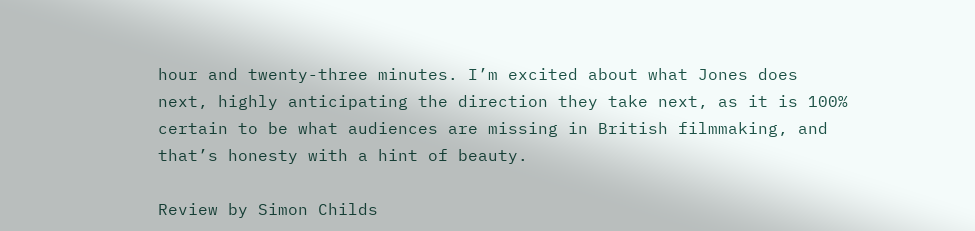hour and twenty-three minutes. I’m excited about what Jones does next, highly anticipating the direction they take next, as it is 100% certain to be what audiences are missing in British filmmaking, and that’s honesty with a hint of beauty.

Review by Simon Childs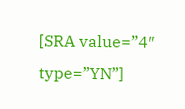[SRA value=”4″ type=”YN”]